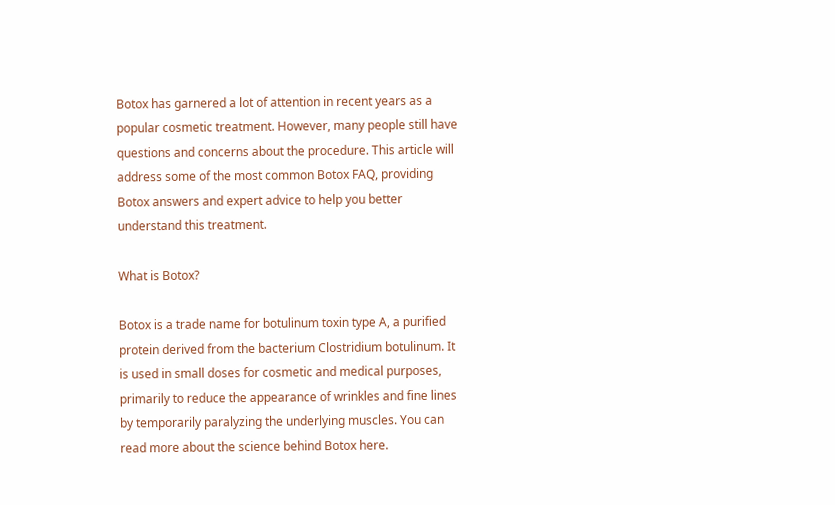Botox has garnered a lot of attention in recent years as a popular cosmetic treatment. However, many people still have questions and concerns about the procedure. This article will address some of the most common Botox FAQ, providing Botox answers and expert advice to help you better understand this treatment.

What is Botox?

Botox is a trade name for botulinum toxin type A, a purified protein derived from the bacterium Clostridium botulinum. It is used in small doses for cosmetic and medical purposes, primarily to reduce the appearance of wrinkles and fine lines by temporarily paralyzing the underlying muscles. You can read more about the science behind Botox here.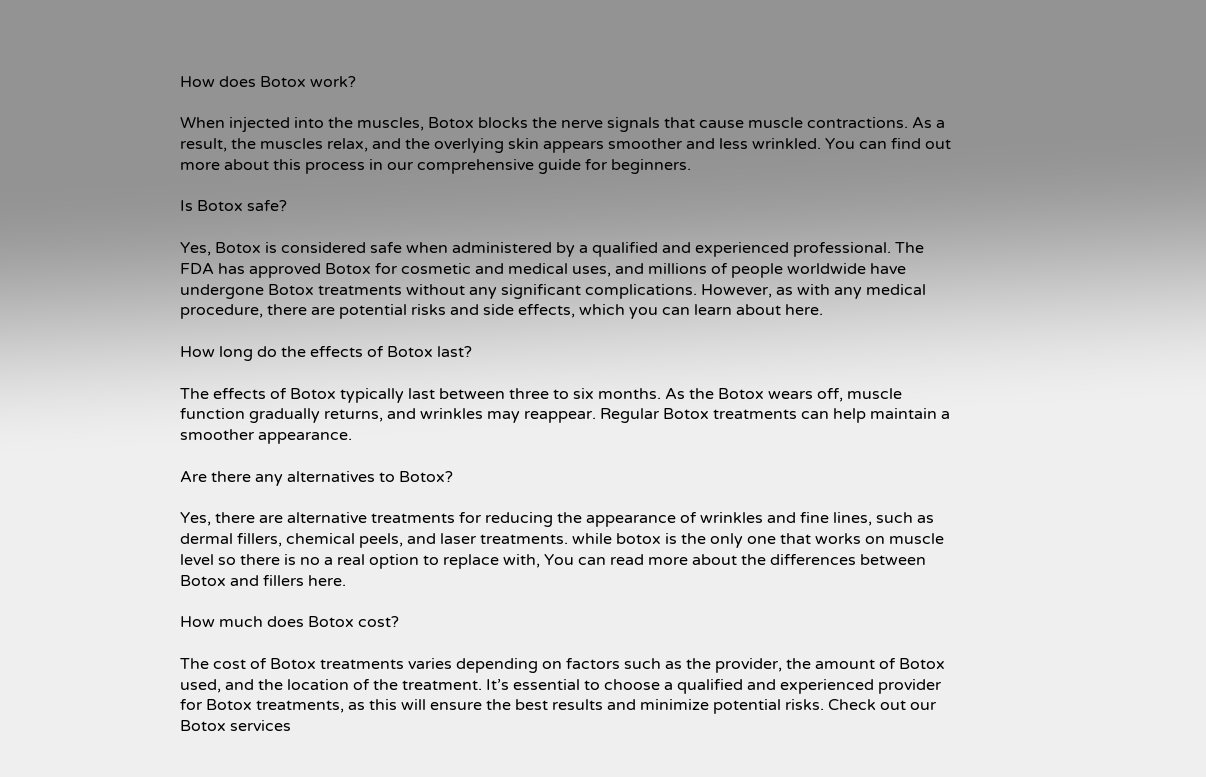How does Botox work?

When injected into the muscles, Botox blocks the nerve signals that cause muscle contractions. As a result, the muscles relax, and the overlying skin appears smoother and less wrinkled. You can find out more about this process in our comprehensive guide for beginners.

Is Botox safe?

Yes, Botox is considered safe when administered by a qualified and experienced professional. The FDA has approved Botox for cosmetic and medical uses, and millions of people worldwide have undergone Botox treatments without any significant complications. However, as with any medical procedure, there are potential risks and side effects, which you can learn about here.

How long do the effects of Botox last?

The effects of Botox typically last between three to six months. As the Botox wears off, muscle function gradually returns, and wrinkles may reappear. Regular Botox treatments can help maintain a smoother appearance.

Are there any alternatives to Botox?

Yes, there are alternative treatments for reducing the appearance of wrinkles and fine lines, such as dermal fillers, chemical peels, and laser treatments. while botox is the only one that works on muscle level so there is no a real option to replace with, You can read more about the differences between Botox and fillers here.

How much does Botox cost?

The cost of Botox treatments varies depending on factors such as the provider, the amount of Botox used, and the location of the treatment. It’s essential to choose a qualified and experienced provider for Botox treatments, as this will ensure the best results and minimize potential risks. Check out our Botox services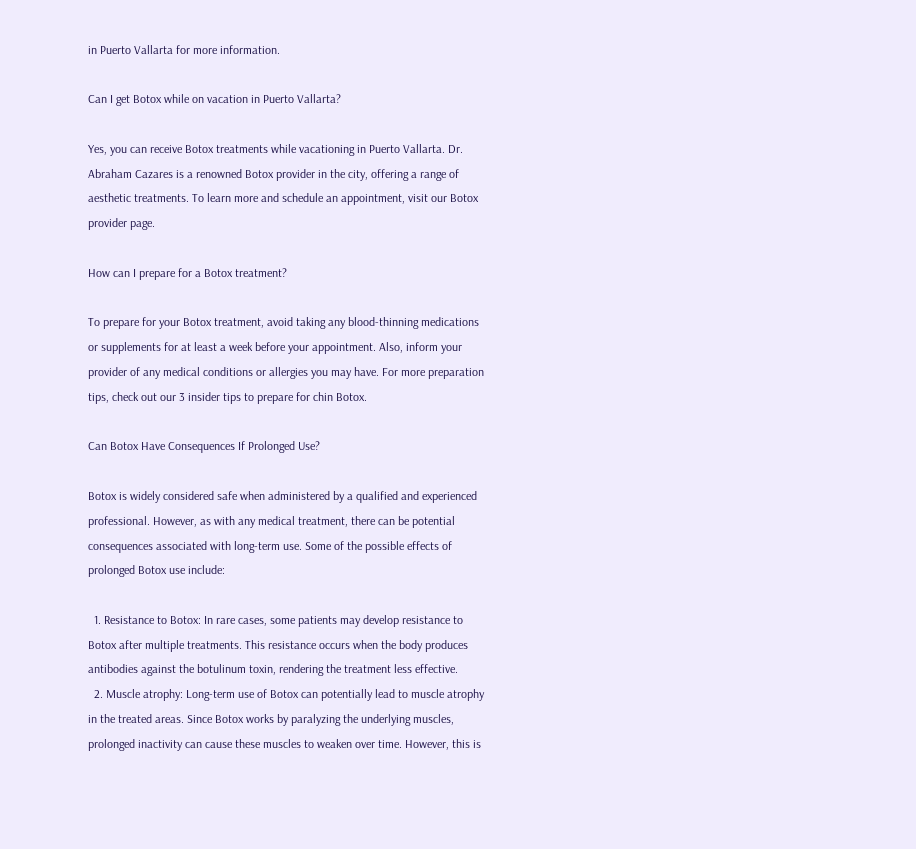in Puerto Vallarta for more information.

Can I get Botox while on vacation in Puerto Vallarta?

Yes, you can receive Botox treatments while vacationing in Puerto Vallarta. Dr. Abraham Cazares is a renowned Botox provider in the city, offering a range of aesthetic treatments. To learn more and schedule an appointment, visit our Botox provider page.

How can I prepare for a Botox treatment?

To prepare for your Botox treatment, avoid taking any blood-thinning medications or supplements for at least a week before your appointment. Also, inform your provider of any medical conditions or allergies you may have. For more preparation tips, check out our 3 insider tips to prepare for chin Botox.

Can Botox Have Consequences If Prolonged Use?

Botox is widely considered safe when administered by a qualified and experienced professional. However, as with any medical treatment, there can be potential consequences associated with long-term use. Some of the possible effects of prolonged Botox use include:

  1. Resistance to Botox: In rare cases, some patients may develop resistance to Botox after multiple treatments. This resistance occurs when the body produces antibodies against the botulinum toxin, rendering the treatment less effective.
  2. Muscle atrophy: Long-term use of Botox can potentially lead to muscle atrophy in the treated areas. Since Botox works by paralyzing the underlying muscles, prolonged inactivity can cause these muscles to weaken over time. However, this is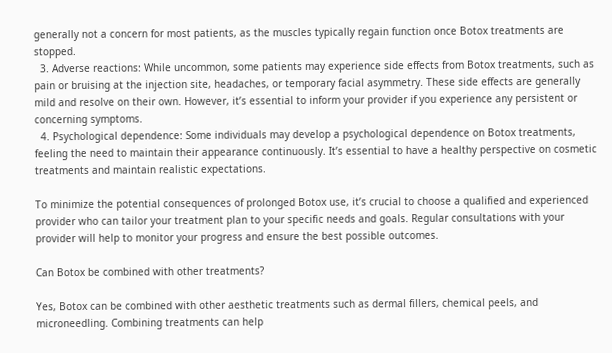generally not a concern for most patients, as the muscles typically regain function once Botox treatments are stopped.
  3. Adverse reactions: While uncommon, some patients may experience side effects from Botox treatments, such as pain or bruising at the injection site, headaches, or temporary facial asymmetry. These side effects are generally mild and resolve on their own. However, it’s essential to inform your provider if you experience any persistent or concerning symptoms.
  4. Psychological dependence: Some individuals may develop a psychological dependence on Botox treatments, feeling the need to maintain their appearance continuously. It’s essential to have a healthy perspective on cosmetic treatments and maintain realistic expectations.

To minimize the potential consequences of prolonged Botox use, it’s crucial to choose a qualified and experienced provider who can tailor your treatment plan to your specific needs and goals. Regular consultations with your provider will help to monitor your progress and ensure the best possible outcomes.

Can Botox be combined with other treatments?

Yes, Botox can be combined with other aesthetic treatments such as dermal fillers, chemical peels, and microneedling. Combining treatments can help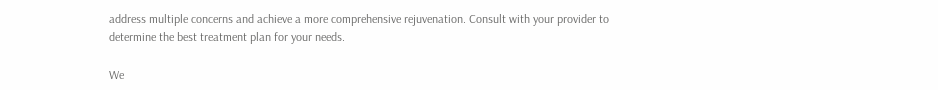address multiple concerns and achieve a more comprehensive rejuvenation. Consult with your provider to determine the best treatment plan for your needs.

We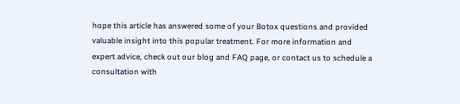hope this article has answered some of your Botox questions and provided valuable insight into this popular treatment. For more information and expert advice, check out our blog and FAQ page, or contact us to schedule a consultation with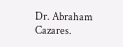Dr. Abraham Cazares.